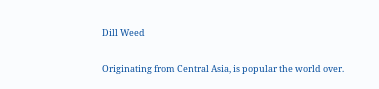Dill Weed

Originating from Central Asia, is popular the world over.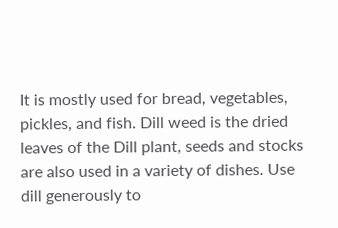It is mostly used for bread, vegetables, pickles, and fish. Dill weed is the dried leaves of the Dill plant, seeds and stocks are also used in a variety of dishes. Use dill generously to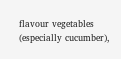flavour vegetables (especially cucumber),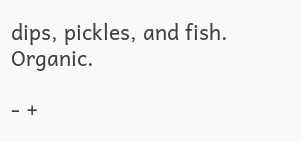dips, pickles, and fish. Organic.

- +